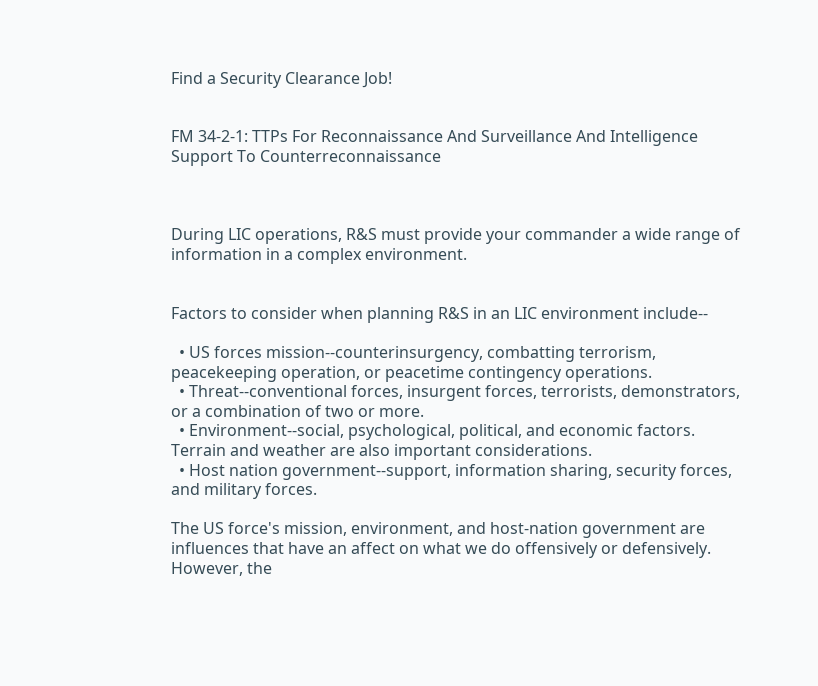Find a Security Clearance Job!


FM 34-2-1: TTPs For Reconnaissance And Surveillance And Intelligence Support To Counterreconnaissance



During LIC operations, R&S must provide your commander a wide range of information in a complex environment.


Factors to consider when planning R&S in an LIC environment include--

  • US forces mission--counterinsurgency, combatting terrorism, peacekeeping operation, or peacetime contingency operations.
  • Threat--conventional forces, insurgent forces, terrorists, demonstrators, or a combination of two or more.
  • Environment--social, psychological, political, and economic factors. Terrain and weather are also important considerations.
  • Host nation government--support, information sharing, security forces, and military forces.

The US force's mission, environment, and host-nation government are influences that have an affect on what we do offensively or defensively. However, the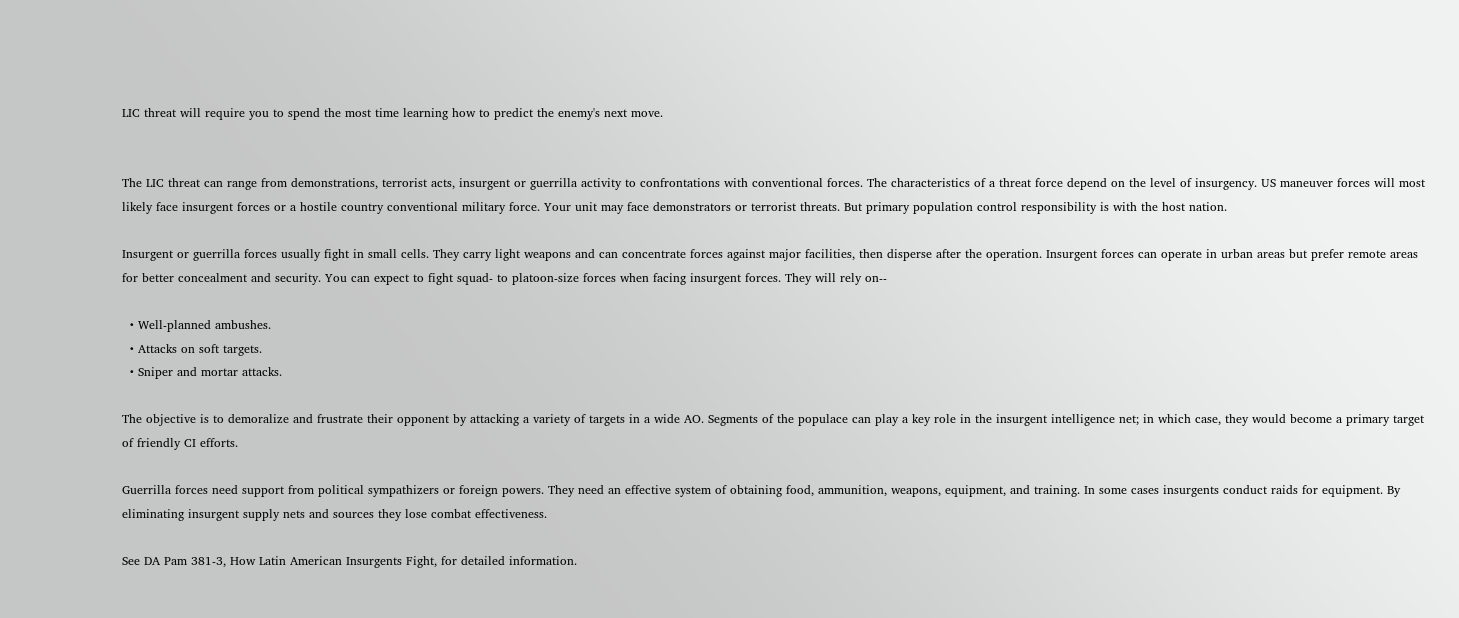LIC threat will require you to spend the most time learning how to predict the enemy's next move.


The LIC threat can range from demonstrations, terrorist acts, insurgent or guerrilla activity to confrontations with conventional forces. The characteristics of a threat force depend on the level of insurgency. US maneuver forces will most likely face insurgent forces or a hostile country conventional military force. Your unit may face demonstrators or terrorist threats. But primary population control responsibility is with the host nation.

Insurgent or guerrilla forces usually fight in small cells. They carry light weapons and can concentrate forces against major facilities, then disperse after the operation. Insurgent forces can operate in urban areas but prefer remote areas for better concealment and security. You can expect to fight squad- to platoon-size forces when facing insurgent forces. They will rely on--

  • Well-planned ambushes.
  • Attacks on soft targets.
  • Sniper and mortar attacks.

The objective is to demoralize and frustrate their opponent by attacking a variety of targets in a wide AO. Segments of the populace can play a key role in the insurgent intelligence net; in which case, they would become a primary target of friendly CI efforts.

Guerrilla forces need support from political sympathizers or foreign powers. They need an effective system of obtaining food, ammunition, weapons, equipment, and training. In some cases insurgents conduct raids for equipment. By eliminating insurgent supply nets and sources they lose combat effectiveness.

See DA Pam 381-3, How Latin American Insurgents Fight, for detailed information.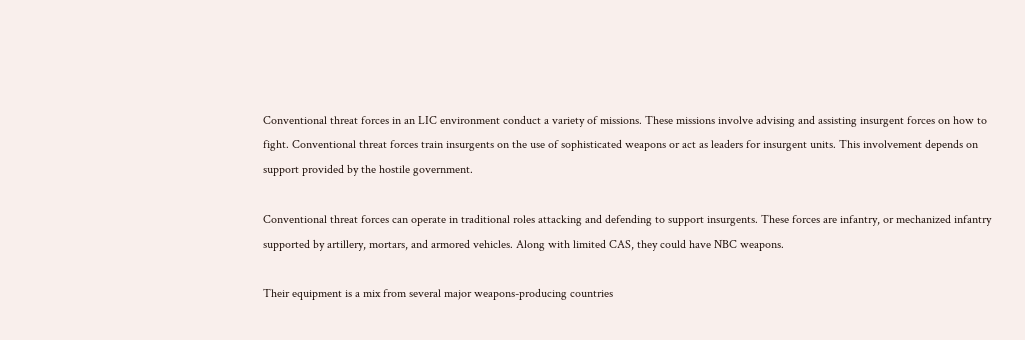Conventional threat forces in an LIC environment conduct a variety of missions. These missions involve advising and assisting insurgent forces on how to fight. Conventional threat forces train insurgents on the use of sophisticated weapons or act as leaders for insurgent units. This involvement depends on support provided by the hostile government.

Conventional threat forces can operate in traditional roles attacking and defending to support insurgents. These forces are infantry, or mechanized infantry supported by artillery, mortars, and armored vehicles. Along with limited CAS, they could have NBC weapons.

Their equipment is a mix from several major weapons-producing countries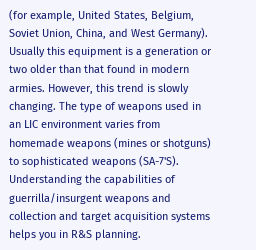(for example, United States, Belgium, Soviet Union, China, and West Germany). Usually this equipment is a generation or two older than that found in modern armies. However, this trend is slowly changing. The type of weapons used in an LIC environment varies from homemade weapons (mines or shotguns) to sophisticated weapons (SA-7'S). Understanding the capabilities of guerrilla/insurgent weapons and collection and target acquisition systems helps you in R&S planning.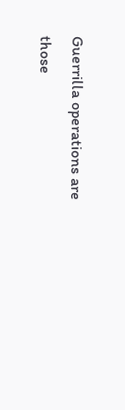Guerrilla operations are those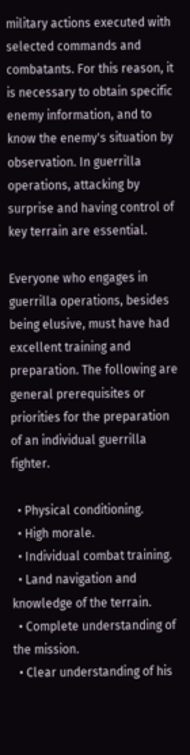military actions executed with selected commands and combatants. For this reason, it is necessary to obtain specific enemy information, and to know the enemy's situation by observation. In guerrilla operations, attacking by surprise and having control of key terrain are essential.

Everyone who engages in guerrilla operations, besides being elusive, must have had excellent training and preparation. The following are general prerequisites or priorities for the preparation of an individual guerrilla fighter.

  • Physical conditioning.
  • High morale.
  • Individual combat training.
  • Land navigation and knowledge of the terrain.
  • Complete understanding of the mission.
  • Clear understanding of his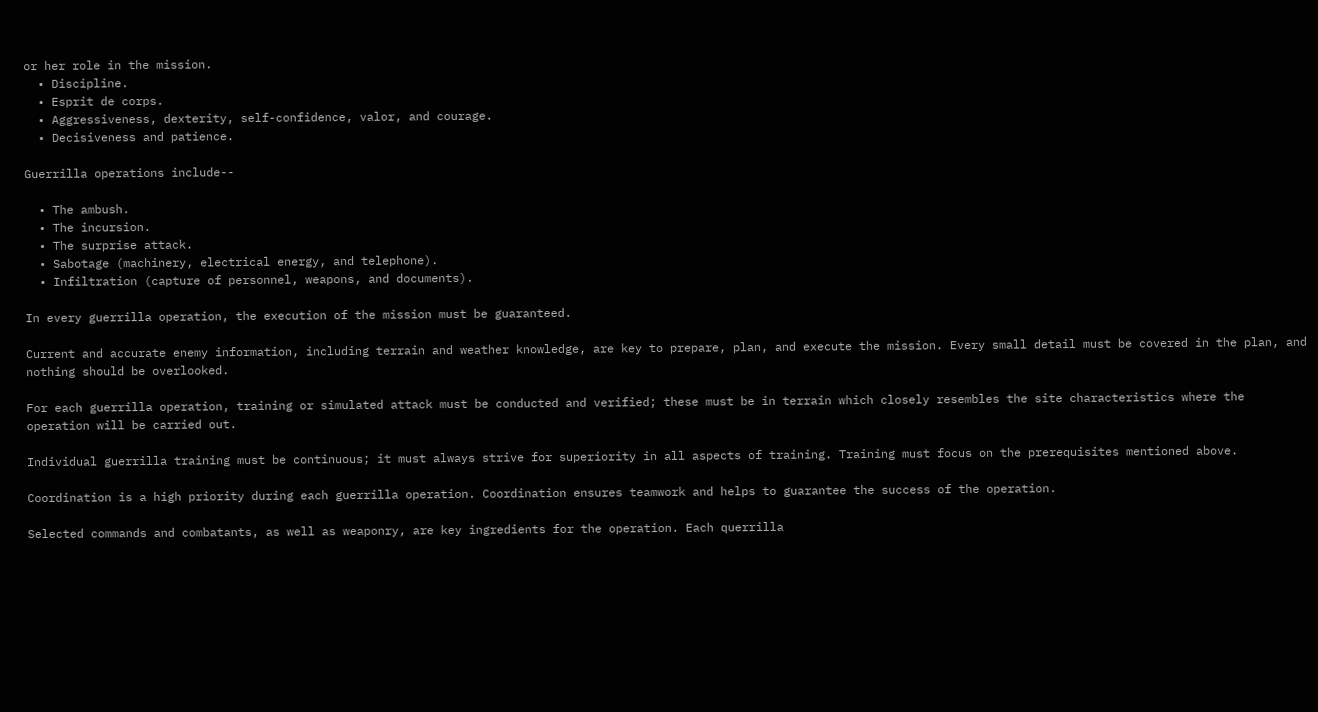or her role in the mission.
  • Discipline.
  • Esprit de corps.
  • Aggressiveness, dexterity, self-confidence, valor, and courage.
  • Decisiveness and patience.

Guerrilla operations include--

  • The ambush.
  • The incursion.
  • The surprise attack.
  • Sabotage (machinery, electrical energy, and telephone).
  • Infiltration (capture of personnel, weapons, and documents).

In every guerrilla operation, the execution of the mission must be guaranteed.

Current and accurate enemy information, including terrain and weather knowledge, are key to prepare, plan, and execute the mission. Every small detail must be covered in the plan, and nothing should be overlooked.

For each guerrilla operation, training or simulated attack must be conducted and verified; these must be in terrain which closely resembles the site characteristics where the operation will be carried out.

Individual guerrilla training must be continuous; it must always strive for superiority in all aspects of training. Training must focus on the prerequisites mentioned above.

Coordination is a high priority during each guerrilla operation. Coordination ensures teamwork and helps to guarantee the success of the operation.

Selected commands and combatants, as well as weaponry, are key ingredients for the operation. Each querrilla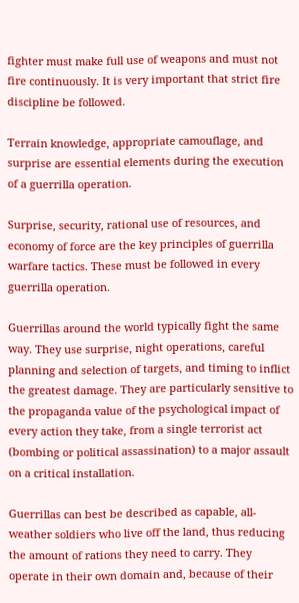fighter must make full use of weapons and must not fire continuously. It is very important that strict fire discipline be followed.

Terrain knowledge, appropriate camouflage, and surprise are essential elements during the execution of a guerrilla operation.

Surprise, security, rational use of resources, and economy of force are the key principles of guerrilla warfare tactics. These must be followed in every guerrilla operation.

Guerrillas around the world typically fight the same way. They use surprise, night operations, careful planning and selection of targets, and timing to inflict the greatest damage. They are particularly sensitive to the propaganda value of the psychological impact of every action they take, from a single terrorist act (bombing or political assassination) to a major assault on a critical installation.

Guerrillas can best be described as capable, all-weather soldiers who live off the land, thus reducing the amount of rations they need to carry. They operate in their own domain and, because of their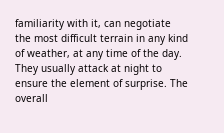familiarity with it, can negotiate the most difficult terrain in any kind of weather, at any time of the day. They usually attack at night to ensure the element of surprise. The overall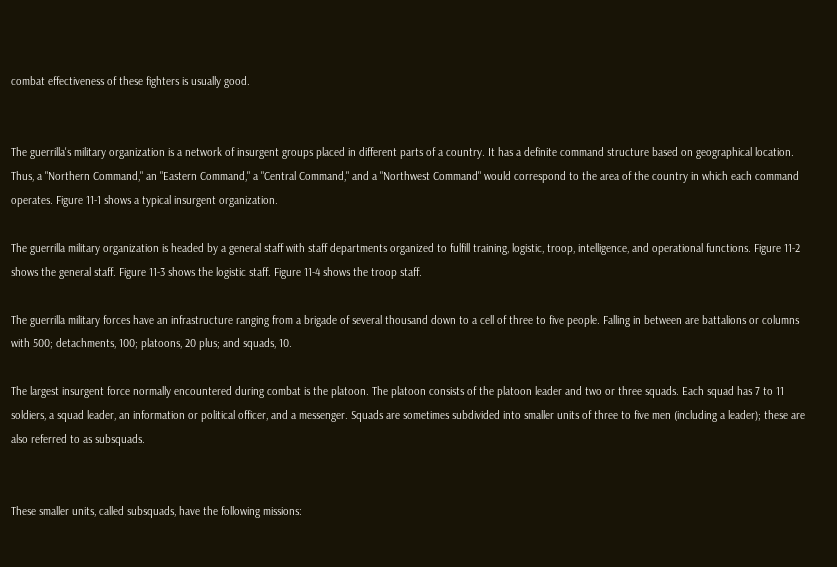combat effectiveness of these fighters is usually good.


The guerrilla's military organization is a network of insurgent groups placed in different parts of a country. It has a definite command structure based on geographical location. Thus, a "Northern Command," an "Eastern Command," a "Central Command," and a "Northwest Command" would correspond to the area of the country in which each command operates. Figure 11-1 shows a typical insurgent organization.

The guerrilla military organization is headed by a general staff with staff departments organized to fulfill training, logistic, troop, intelligence, and operational functions. Figure 11-2 shows the general staff. Figure 11-3 shows the logistic staff. Figure 11-4 shows the troop staff.

The guerrilla military forces have an infrastructure ranging from a brigade of several thousand down to a cell of three to five people. Falling in between are battalions or columns with 500; detachments, 100; platoons, 20 plus; and squads, 10.

The largest insurgent force normally encountered during combat is the platoon. The platoon consists of the platoon leader and two or three squads. Each squad has 7 to 11 soldiers, a squad leader, an information or political officer, and a messenger. Squads are sometimes subdivided into smaller units of three to five men (including a leader); these are also referred to as subsquads.


These smaller units, called subsquads, have the following missions: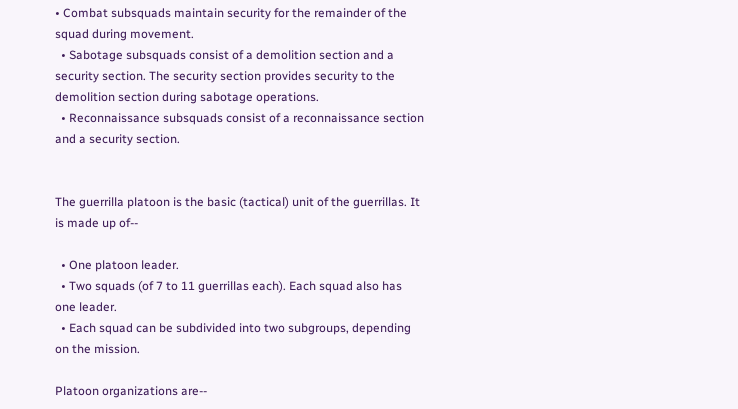• Combat subsquads maintain security for the remainder of the squad during movement.
  • Sabotage subsquads consist of a demolition section and a security section. The security section provides security to the demolition section during sabotage operations.
  • Reconnaissance subsquads consist of a reconnaissance section and a security section.


The guerrilla platoon is the basic (tactical) unit of the guerrillas. It is made up of--

  • One platoon leader.
  • Two squads (of 7 to 11 guerrillas each). Each squad also has one leader.
  • Each squad can be subdivided into two subgroups, depending on the mission.

Platoon organizations are--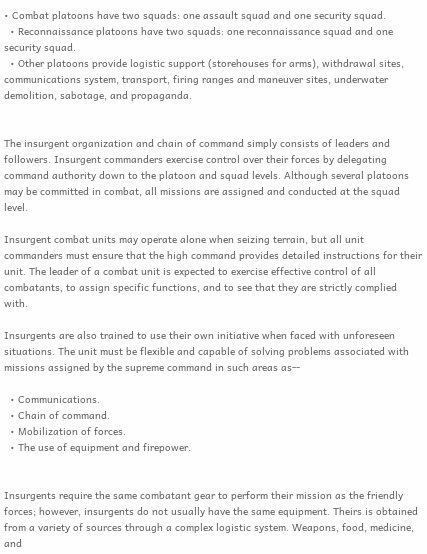• Combat platoons have two squads: one assault squad and one security squad.
  • Reconnaissance platoons have two squads: one reconnaissance squad and one security squad.
  • Other platoons provide logistic support (storehouses for arms), withdrawal sites, communications system, transport, firing ranges and maneuver sites, underwater demolition, sabotage, and propaganda.


The insurgent organization and chain of command simply consists of leaders and followers. Insurgent commanders exercise control over their forces by delegating command authority down to the platoon and squad levels. Although several platoons may be committed in combat, all missions are assigned and conducted at the squad level.

Insurgent combat units may operate alone when seizing terrain, but all unit commanders must ensure that the high command provides detailed instructions for their unit. The leader of a combat unit is expected to exercise effective control of all combatants, to assign specific functions, and to see that they are strictly complied with.

Insurgents are also trained to use their own initiative when faced with unforeseen situations. The unit must be flexible and capable of solving problems associated with missions assigned by the supreme command in such areas as--

  • Communications.
  • Chain of command.
  • Mobilization of forces.
  • The use of equipment and firepower.


Insurgents require the same combatant gear to perform their mission as the friendly forces; however, insurgents do not usually have the same equipment. Theirs is obtained from a variety of sources through a complex logistic system. Weapons, food, medicine, and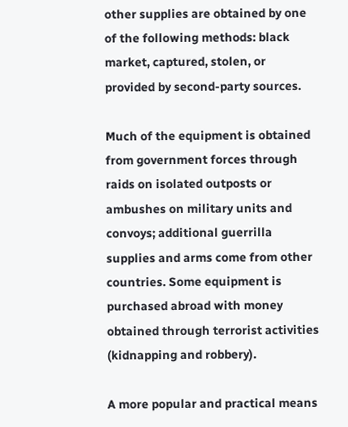other supplies are obtained by one of the following methods: black market, captured, stolen, or provided by second-party sources.

Much of the equipment is obtained from government forces through raids on isolated outposts or ambushes on military units and convoys; additional guerrilla supplies and arms come from other countries. Some equipment is purchased abroad with money obtained through terrorist activities (kidnapping and robbery).

A more popular and practical means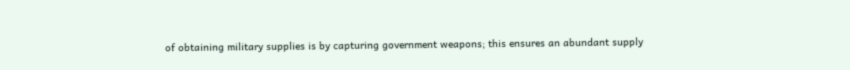of obtaining military supplies is by capturing government weapons; this ensures an abundant supply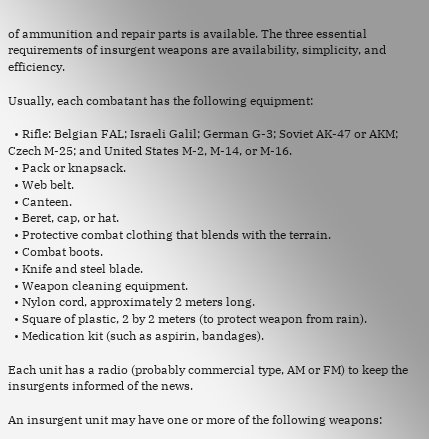of ammunition and repair parts is available. The three essential requirements of insurgent weapons are availability, simplicity, and efficiency.

Usually, each combatant has the following equipment:

  • Rifle: Belgian FAL; Israeli Galil; German G-3; Soviet AK-47 or AKM; Czech M-25; and United States M-2, M-14, or M-16.
  • Pack or knapsack.
  • Web belt.
  • Canteen.
  • Beret, cap, or hat.
  • Protective combat clothing that blends with the terrain.
  • Combat boots.
  • Knife and steel blade.
  • Weapon cleaning equipment.
  • Nylon cord, approximately 2 meters long.
  • Square of plastic, 2 by 2 meters (to protect weapon from rain).
  • Medication kit (such as aspirin, bandages).

Each unit has a radio (probably commercial type, AM or FM) to keep the insurgents informed of the news.

An insurgent unit may have one or more of the following weapons: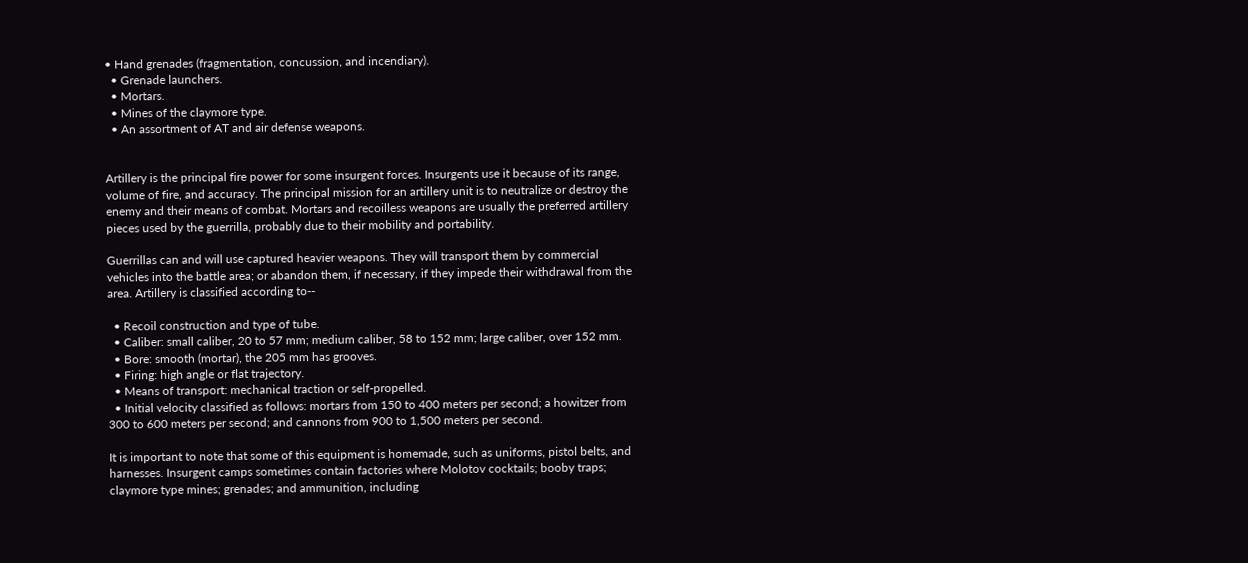• Hand grenades (fragmentation, concussion, and incendiary).
  • Grenade launchers.
  • Mortars.
  • Mines of the claymore type.
  • An assortment of AT and air defense weapons.


Artillery is the principal fire power for some insurgent forces. Insurgents use it because of its range, volume of fire, and accuracy. The principal mission for an artillery unit is to neutralize or destroy the enemy and their means of combat. Mortars and recoilless weapons are usually the preferred artillery pieces used by the guerrilla, probably due to their mobility and portability.

Guerrillas can and will use captured heavier weapons. They will transport them by commercial vehicles into the battle area; or abandon them, if necessary, if they impede their withdrawal from the area. Artillery is classified according to--

  • Recoil construction and type of tube.
  • Caliber: small caliber, 20 to 57 mm; medium caliber, 58 to 152 mm; large caliber, over 152 mm.
  • Bore: smooth (mortar), the 205 mm has grooves.
  • Firing: high angle or flat trajectory.
  • Means of transport: mechanical traction or self-propelled.
  • Initial velocity classified as follows: mortars from 150 to 400 meters per second; a howitzer from 300 to 600 meters per second; and cannons from 900 to 1,500 meters per second.

It is important to note that some of this equipment is homemade, such as uniforms, pistol belts, and harnesses. Insurgent camps sometimes contain factories where Molotov cocktails; booby traps; claymore type mines; grenades; and ammunition, including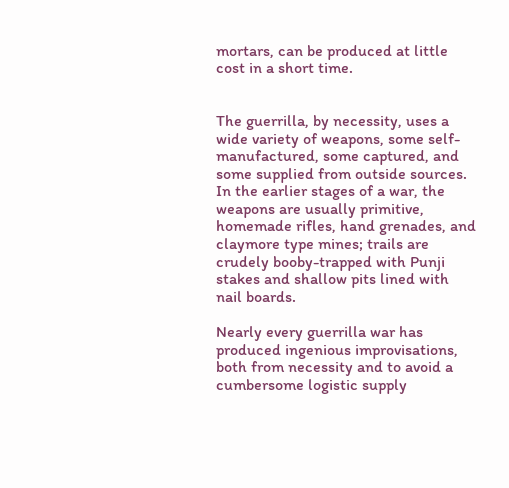mortars, can be produced at little cost in a short time.


The guerrilla, by necessity, uses a wide variety of weapons, some self-manufactured, some captured, and some supplied from outside sources. In the earlier stages of a war, the weapons are usually primitive, homemade rifles, hand grenades, and claymore type mines; trails are crudely booby-trapped with Punji stakes and shallow pits lined with nail boards.

Nearly every guerrilla war has produced ingenious improvisations, both from necessity and to avoid a cumbersome logistic supply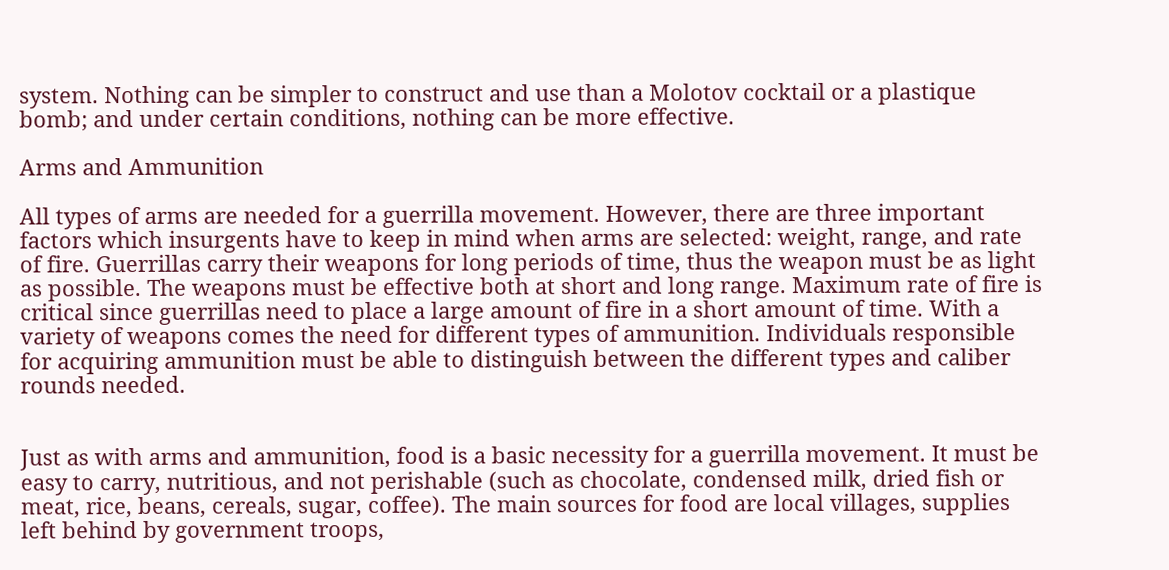system. Nothing can be simpler to construct and use than a Molotov cocktail or a plastique bomb; and under certain conditions, nothing can be more effective.

Arms and Ammunition

All types of arms are needed for a guerrilla movement. However, there are three important factors which insurgents have to keep in mind when arms are selected: weight, range, and rate of fire. Guerrillas carry their weapons for long periods of time, thus the weapon must be as light as possible. The weapons must be effective both at short and long range. Maximum rate of fire is critical since guerrillas need to place a large amount of fire in a short amount of time. With a variety of weapons comes the need for different types of ammunition. Individuals responsible for acquiring ammunition must be able to distinguish between the different types and caliber rounds needed.


Just as with arms and ammunition, food is a basic necessity for a guerrilla movement. It must be easy to carry, nutritious, and not perishable (such as chocolate, condensed milk, dried fish or meat, rice, beans, cereals, sugar, coffee). The main sources for food are local villages, supplies left behind by government troops,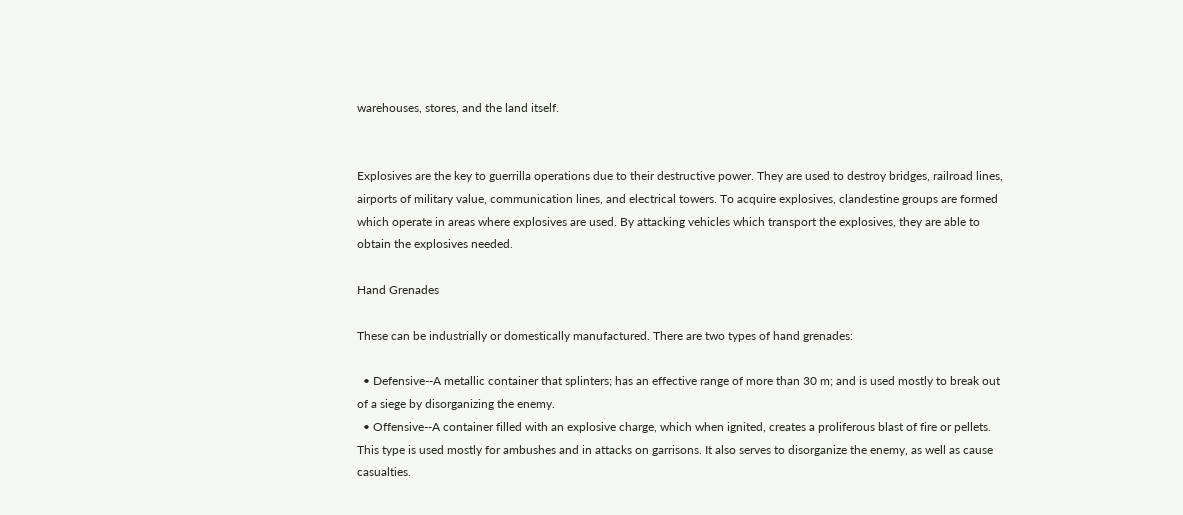warehouses, stores, and the land itself.


Explosives are the key to guerrilla operations due to their destructive power. They are used to destroy bridges, railroad lines, airports of military value, communication lines, and electrical towers. To acquire explosives, clandestine groups are formed which operate in areas where explosives are used. By attacking vehicles which transport the explosives, they are able to obtain the explosives needed.

Hand Grenades

These can be industrially or domestically manufactured. There are two types of hand grenades:

  • Defensive--A metallic container that splinters; has an effective range of more than 30 m; and is used mostly to break out of a siege by disorganizing the enemy.
  • Offensive--A container filled with an explosive charge, which when ignited, creates a proliferous blast of fire or pellets. This type is used mostly for ambushes and in attacks on garrisons. It also serves to disorganize the enemy, as well as cause casualties.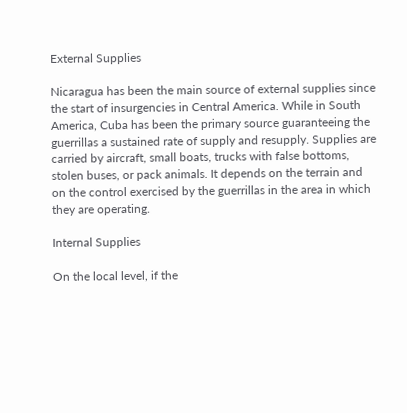External Supplies

Nicaragua has been the main source of external supplies since the start of insurgencies in Central America. While in South America, Cuba has been the primary source guaranteeing the guerrillas a sustained rate of supply and resupply. Supplies are carried by aircraft, small boats, trucks with false bottoms, stolen buses, or pack animals. It depends on the terrain and on the control exercised by the guerrillas in the area in which they are operating.

Internal Supplies

On the local level, if the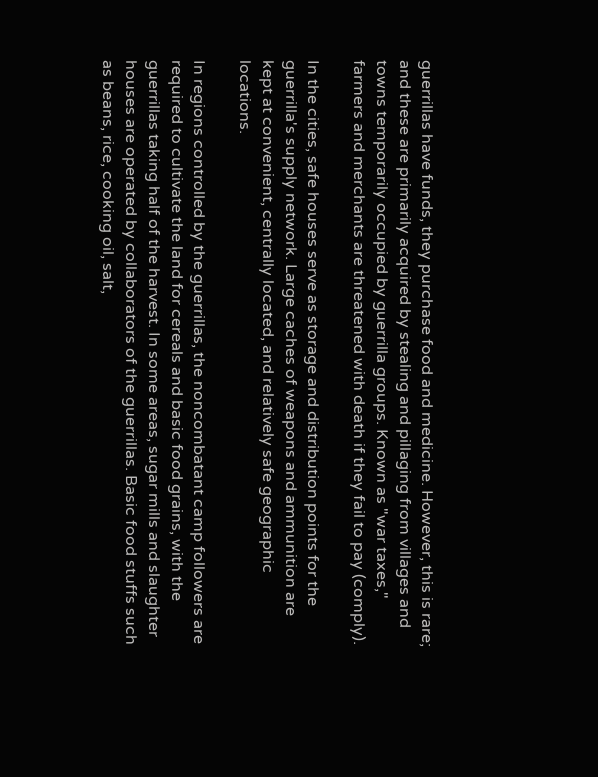guerrillas have funds, they purchase food and medicine. However, this is rare; and these are primarily acquired by stealing and pillaging from villages and towns temporarily occupied by guerrilla groups. Known as "war taxes," farmers and merchants are threatened with death if they fail to pay (comply).

In the cities, safe houses serve as storage and distribution points for the guerrilla's supply network. Large caches of weapons and ammunition are kept at convenient, centrally located, and relatively safe geographic locations.

In regions controlled by the guerrillas, the noncombatant camp followers are required to cultivate the land for cereals and basic food grains, with the guerrillas taking half of the harvest. In some areas, sugar mills and slaughter houses are operated by collaborators of the guerrillas. Basic food stuffs such as beans, rice, cooking oil, salt,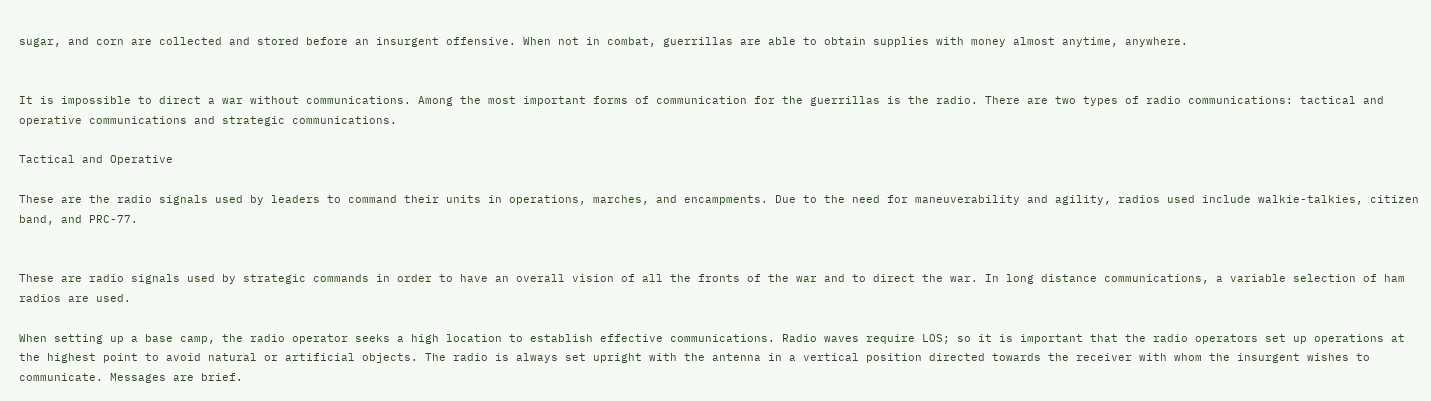sugar, and corn are collected and stored before an insurgent offensive. When not in combat, guerrillas are able to obtain supplies with money almost anytime, anywhere.


It is impossible to direct a war without communications. Among the most important forms of communication for the guerrillas is the radio. There are two types of radio communications: tactical and operative communications and strategic communications.

Tactical and Operative

These are the radio signals used by leaders to command their units in operations, marches, and encampments. Due to the need for maneuverability and agility, radios used include walkie-talkies, citizen band, and PRC-77.


These are radio signals used by strategic commands in order to have an overall vision of all the fronts of the war and to direct the war. In long distance communications, a variable selection of ham radios are used.

When setting up a base camp, the radio operator seeks a high location to establish effective communications. Radio waves require LOS; so it is important that the radio operators set up operations at the highest point to avoid natural or artificial objects. The radio is always set upright with the antenna in a vertical position directed towards the receiver with whom the insurgent wishes to communicate. Messages are brief.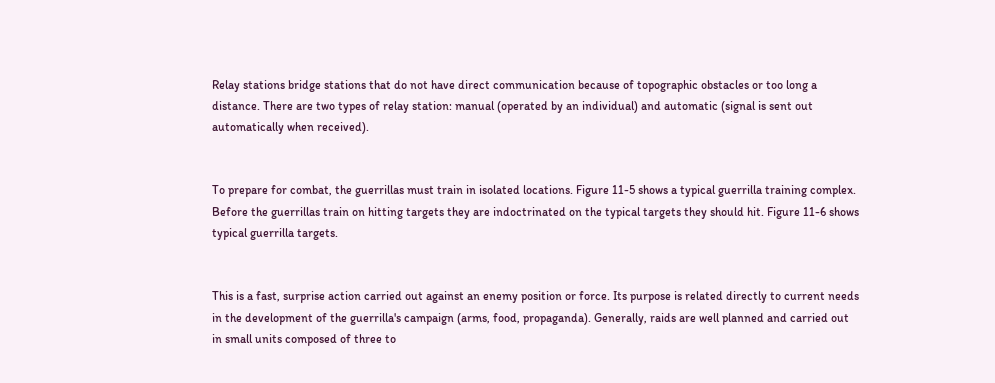Relay stations bridge stations that do not have direct communication because of topographic obstacles or too long a distance. There are two types of relay station: manual (operated by an individual) and automatic (signal is sent out automatically when received).


To prepare for combat, the guerrillas must train in isolated locations. Figure 11-5 shows a typical guerrilla training complex. Before the guerrillas train on hitting targets they are indoctrinated on the typical targets they should hit. Figure 11-6 shows typical guerrilla targets.


This is a fast, surprise action carried out against an enemy position or force. Its purpose is related directly to current needs in the development of the guerrilla's campaign (arms, food, propaganda). Generally, raids are well planned and carried out in small units composed of three to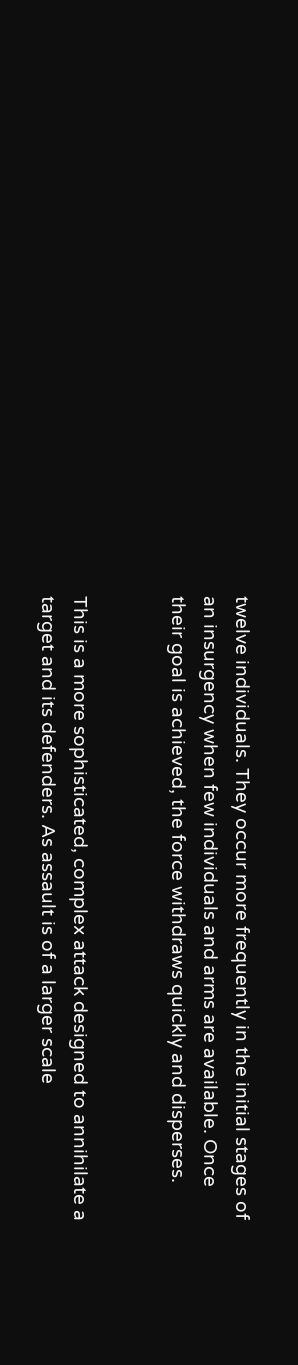twelve individuals. They occur more frequently in the initial stages of an insurgency when few individuals and arms are available. Once their goal is achieved, the force withdraws quickly and disperses.


This is a more sophisticated, complex attack designed to annihilate a target and its defenders. As assault is of a larger scale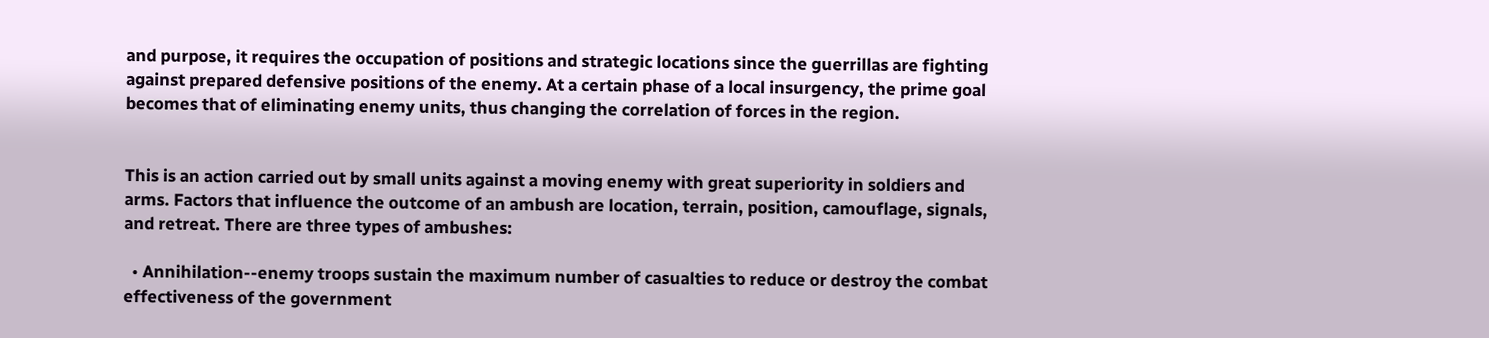and purpose, it requires the occupation of positions and strategic locations since the guerrillas are fighting against prepared defensive positions of the enemy. At a certain phase of a local insurgency, the prime goal becomes that of eliminating enemy units, thus changing the correlation of forces in the region.


This is an action carried out by small units against a moving enemy with great superiority in soldiers and arms. Factors that influence the outcome of an ambush are location, terrain, position, camouflage, signals, and retreat. There are three types of ambushes:

  • Annihilation--enemy troops sustain the maximum number of casualties to reduce or destroy the combat effectiveness of the government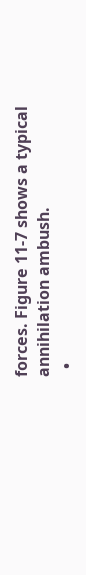forces. Figure 11-7 shows a typical annihilation ambush.
  •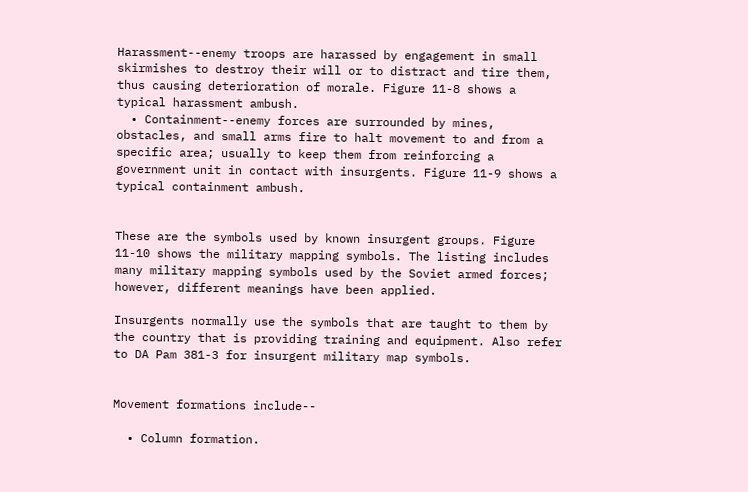Harassment--enemy troops are harassed by engagement in small skirmishes to destroy their will or to distract and tire them, thus causing deterioration of morale. Figure 11-8 shows a typical harassment ambush.
  • Containment--enemy forces are surrounded by mines, obstacles, and small arms fire to halt movement to and from a specific area; usually to keep them from reinforcing a government unit in contact with insurgents. Figure 11-9 shows a typical containment ambush.


These are the symbols used by known insurgent groups. Figure 11-10 shows the military mapping symbols. The listing includes many military mapping symbols used by the Soviet armed forces; however, different meanings have been applied.

Insurgents normally use the symbols that are taught to them by the country that is providing training and equipment. Also refer to DA Pam 381-3 for insurgent military map symbols.


Movement formations include--

  • Column formation.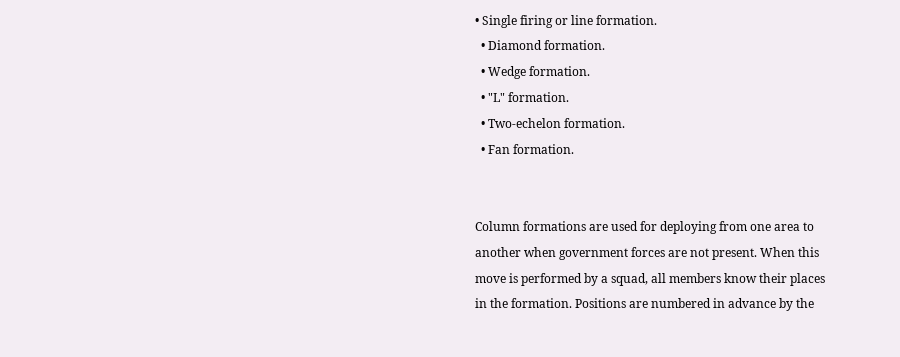• Single firing or line formation.
  • Diamond formation.
  • Wedge formation.
  • "L" formation.
  • Two-echelon formation.
  • Fan formation.


Column formations are used for deploying from one area to another when government forces are not present. When this move is performed by a squad, all members know their places in the formation. Positions are numbered in advance by the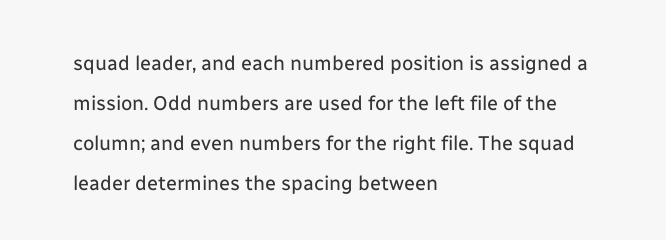squad leader, and each numbered position is assigned a mission. Odd numbers are used for the left file of the column; and even numbers for the right file. The squad leader determines the spacing between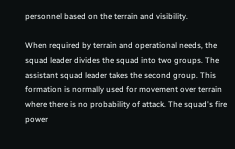personnel based on the terrain and visibility.

When required by terrain and operational needs, the squad leader divides the squad into two groups. The assistant squad leader takes the second group. This formation is normally used for movement over terrain where there is no probability of attack. The squad's fire power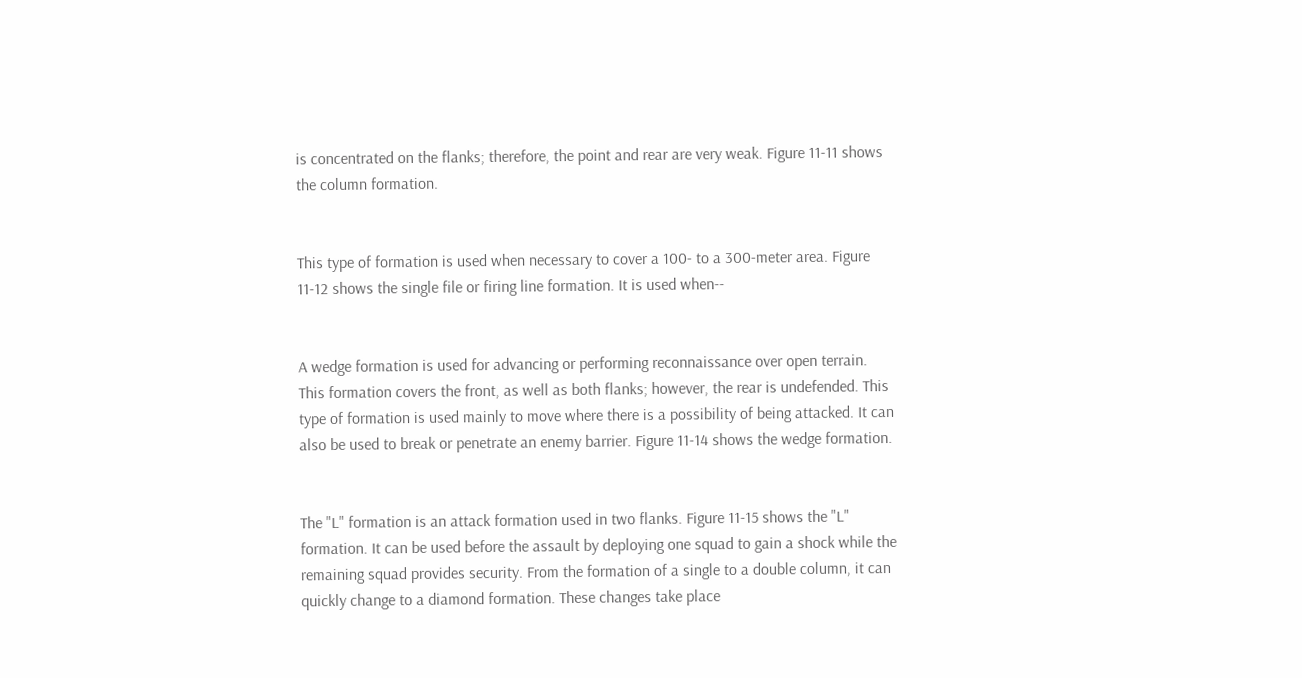is concentrated on the flanks; therefore, the point and rear are very weak. Figure 11-11 shows the column formation.


This type of formation is used when necessary to cover a 100- to a 300-meter area. Figure 11-12 shows the single file or firing line formation. It is used when--


A wedge formation is used for advancing or performing reconnaissance over open terrain. This formation covers the front, as well as both flanks; however, the rear is undefended. This type of formation is used mainly to move where there is a possibility of being attacked. It can also be used to break or penetrate an enemy barrier. Figure 11-14 shows the wedge formation.


The "L" formation is an attack formation used in two flanks. Figure 11-15 shows the "L" formation. It can be used before the assault by deploying one squad to gain a shock while the remaining squad provides security. From the formation of a single to a double column, it can quickly change to a diamond formation. These changes take place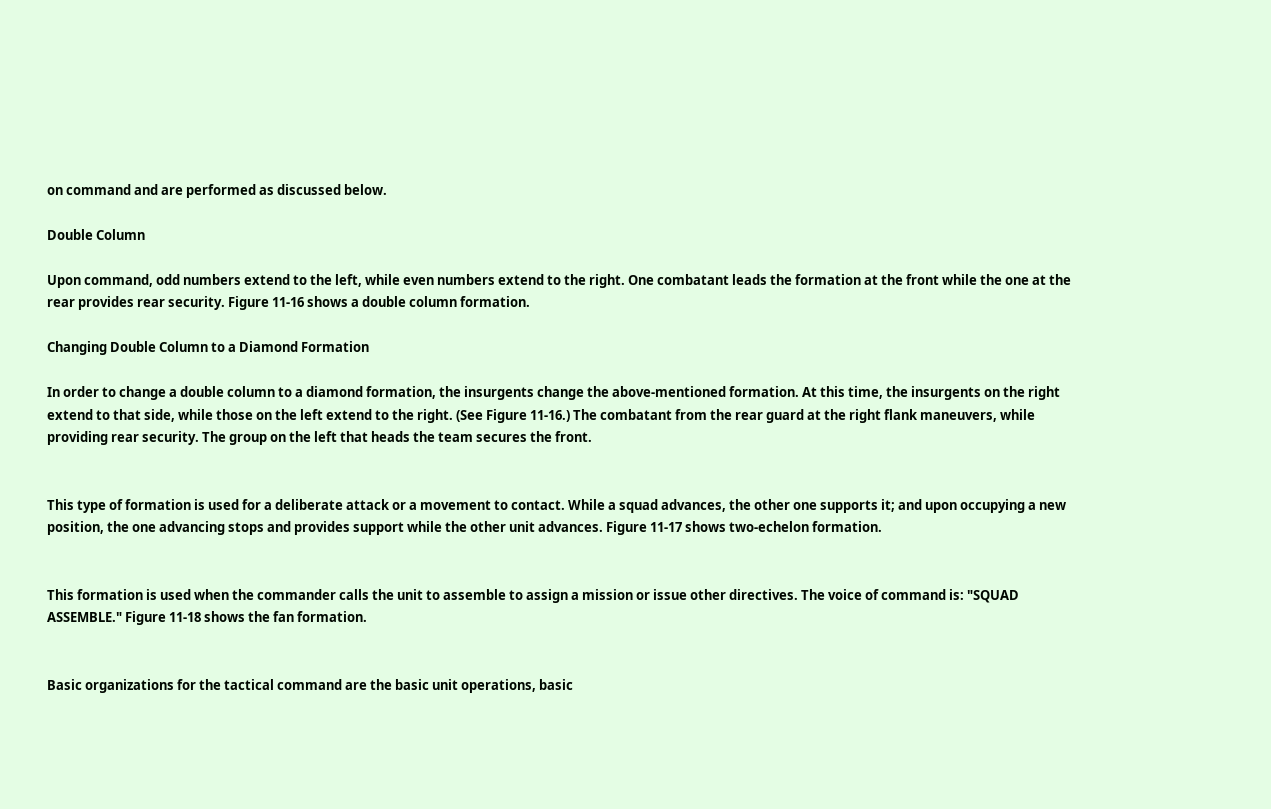on command and are performed as discussed below.

Double Column

Upon command, odd numbers extend to the left, while even numbers extend to the right. One combatant leads the formation at the front while the one at the rear provides rear security. Figure 11-16 shows a double column formation.

Changing Double Column to a Diamond Formation

In order to change a double column to a diamond formation, the insurgents change the above-mentioned formation. At this time, the insurgents on the right extend to that side, while those on the left extend to the right. (See Figure 11-16.) The combatant from the rear guard at the right flank maneuvers, while providing rear security. The group on the left that heads the team secures the front.


This type of formation is used for a deliberate attack or a movement to contact. While a squad advances, the other one supports it; and upon occupying a new position, the one advancing stops and provides support while the other unit advances. Figure 11-17 shows two-echelon formation.


This formation is used when the commander calls the unit to assemble to assign a mission or issue other directives. The voice of command is: "SQUAD ASSEMBLE." Figure 11-18 shows the fan formation.


Basic organizations for the tactical command are the basic unit operations, basic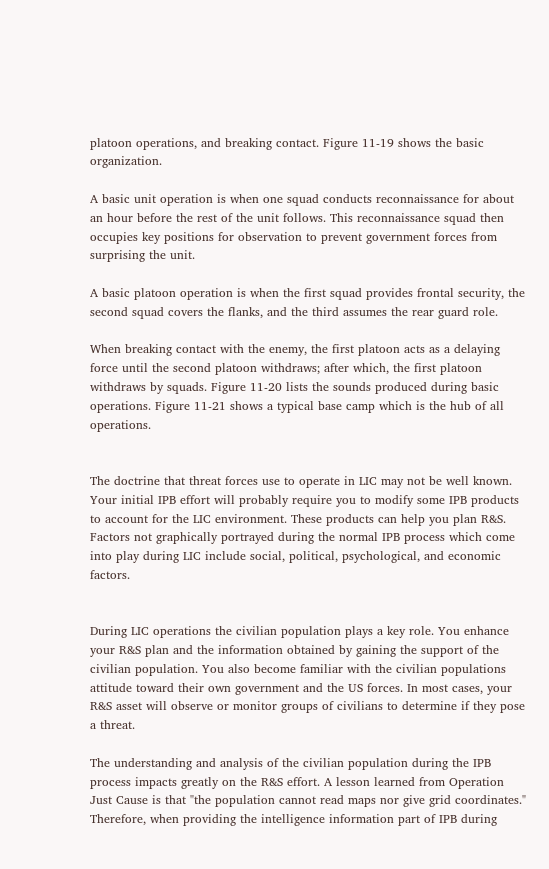platoon operations, and breaking contact. Figure 11-19 shows the basic organization.

A basic unit operation is when one squad conducts reconnaissance for about an hour before the rest of the unit follows. This reconnaissance squad then occupies key positions for observation to prevent government forces from surprising the unit.

A basic platoon operation is when the first squad provides frontal security, the second squad covers the flanks, and the third assumes the rear guard role.

When breaking contact with the enemy, the first platoon acts as a delaying force until the second platoon withdraws; after which, the first platoon withdraws by squads. Figure 11-20 lists the sounds produced during basic operations. Figure 11-21 shows a typical base camp which is the hub of all operations.


The doctrine that threat forces use to operate in LIC may not be well known. Your initial IPB effort will probably require you to modify some IPB products to account for the LIC environment. These products can help you plan R&S. Factors not graphically portrayed during the normal IPB process which come into play during LIC include social, political, psychological, and economic factors.


During LIC operations the civilian population plays a key role. You enhance your R&S plan and the information obtained by gaining the support of the civilian population. You also become familiar with the civilian populations attitude toward their own government and the US forces. In most cases, your R&S asset will observe or monitor groups of civilians to determine if they pose a threat.

The understanding and analysis of the civilian population during the IPB process impacts greatly on the R&S effort. A lesson learned from Operation Just Cause is that "the population cannot read maps nor give grid coordinates." Therefore, when providing the intelligence information part of IPB during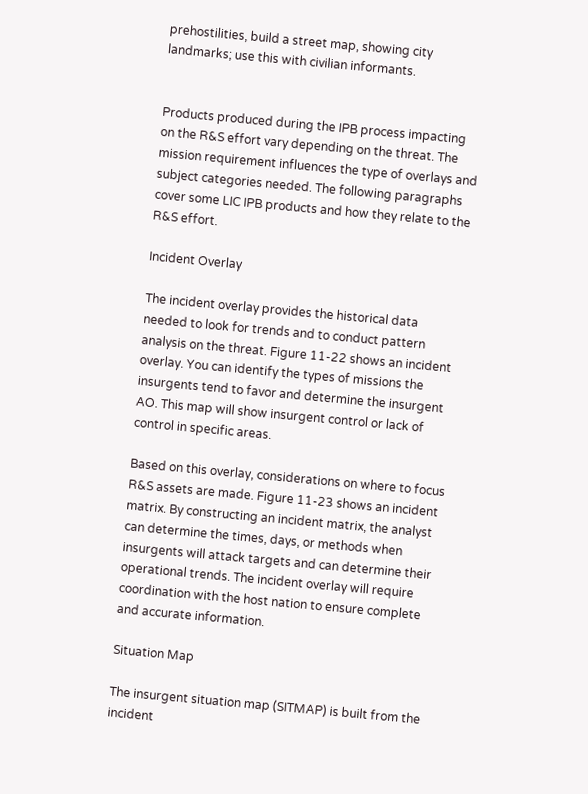prehostilities, build a street map, showing city landmarks; use this with civilian informants.


Products produced during the IPB process impacting on the R&S effort vary depending on the threat. The mission requirement influences the type of overlays and subject categories needed. The following paragraphs cover some LIC IPB products and how they relate to the R&S effort.

Incident Overlay

The incident overlay provides the historical data needed to look for trends and to conduct pattern analysis on the threat. Figure 11-22 shows an incident overlay. You can identify the types of missions the insurgents tend to favor and determine the insurgent AO. This map will show insurgent control or lack of control in specific areas.

Based on this overlay, considerations on where to focus R&S assets are made. Figure 11-23 shows an incident matrix. By constructing an incident matrix, the analyst can determine the times, days, or methods when insurgents will attack targets and can determine their operational trends. The incident overlay will require coordination with the host nation to ensure complete and accurate information.

Situation Map

The insurgent situation map (SITMAP) is built from the incident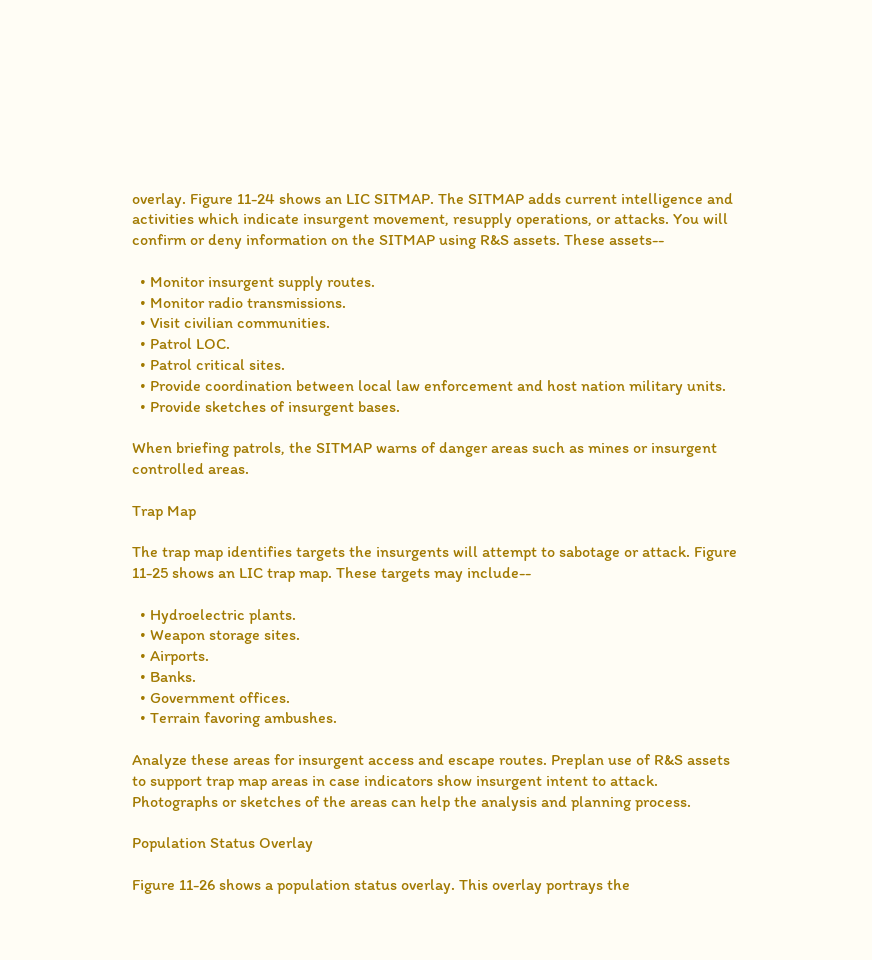overlay. Figure 11-24 shows an LIC SITMAP. The SITMAP adds current intelligence and activities which indicate insurgent movement, resupply operations, or attacks. You will confirm or deny information on the SITMAP using R&S assets. These assets--

  • Monitor insurgent supply routes.
  • Monitor radio transmissions.
  • Visit civilian communities.
  • Patrol LOC.
  • Patrol critical sites.
  • Provide coordination between local law enforcement and host nation military units.
  • Provide sketches of insurgent bases.

When briefing patrols, the SITMAP warns of danger areas such as mines or insurgent controlled areas.

Trap Map

The trap map identifies targets the insurgents will attempt to sabotage or attack. Figure 11-25 shows an LIC trap map. These targets may include--

  • Hydroelectric plants.
  • Weapon storage sites.
  • Airports.
  • Banks.
  • Government offices.
  • Terrain favoring ambushes.

Analyze these areas for insurgent access and escape routes. Preplan use of R&S assets to support trap map areas in case indicators show insurgent intent to attack. Photographs or sketches of the areas can help the analysis and planning process.

Population Status Overlay

Figure 11-26 shows a population status overlay. This overlay portrays the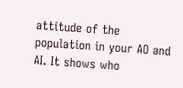attitude of the population in your AO and AI. It shows who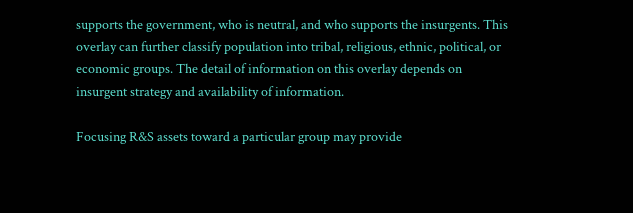supports the government, who is neutral, and who supports the insurgents. This overlay can further classify population into tribal, religious, ethnic, political, or economic groups. The detail of information on this overlay depends on insurgent strategy and availability of information.

Focusing R&S assets toward a particular group may provide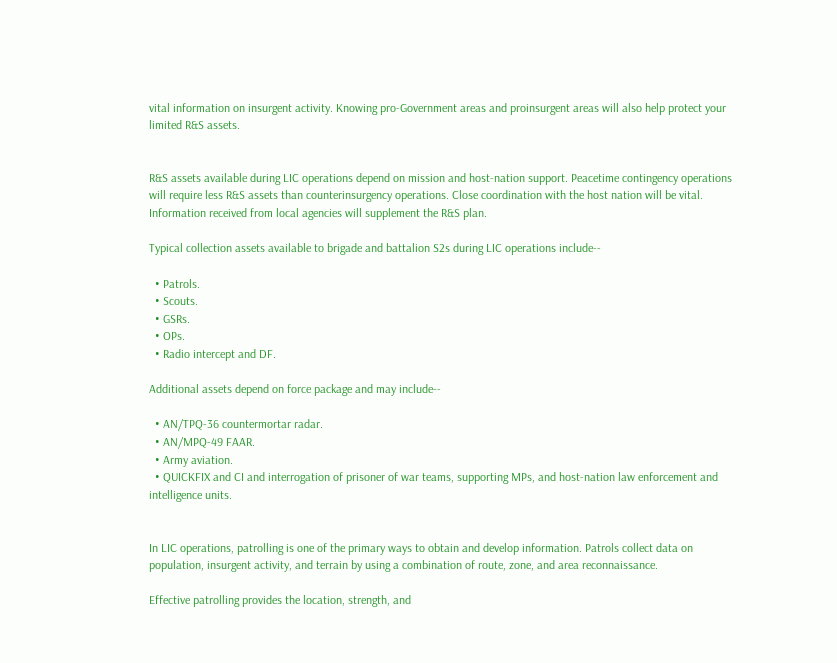vital information on insurgent activity. Knowing pro-Government areas and proinsurgent areas will also help protect your limited R&S assets.


R&S assets available during LIC operations depend on mission and host-nation support. Peacetime contingency operations will require less R&S assets than counterinsurgency operations. Close coordination with the host nation will be vital. Information received from local agencies will supplement the R&S plan.

Typical collection assets available to brigade and battalion S2s during LIC operations include--

  • Patrols.
  • Scouts.
  • GSRs.
  • OPs.
  • Radio intercept and DF.

Additional assets depend on force package and may include--

  • AN/TPQ-36 countermortar radar.
  • AN/MPQ-49 FAAR.
  • Army aviation.
  • QUICKFIX and CI and interrogation of prisoner of war teams, supporting MPs, and host-nation law enforcement and intelligence units.


In LIC operations, patrolling is one of the primary ways to obtain and develop information. Patrols collect data on population, insurgent activity, and terrain by using a combination of route, zone, and area reconnaissance.

Effective patrolling provides the location, strength, and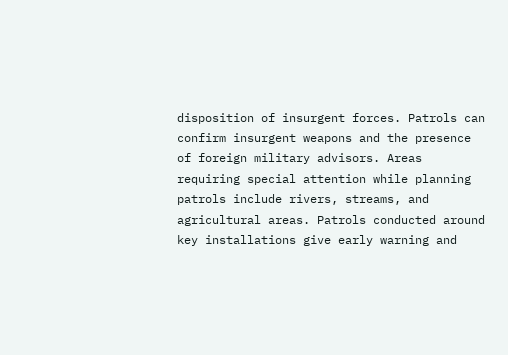disposition of insurgent forces. Patrols can confirm insurgent weapons and the presence of foreign military advisors. Areas requiring special attention while planning patrols include rivers, streams, and agricultural areas. Patrols conducted around key installations give early warning and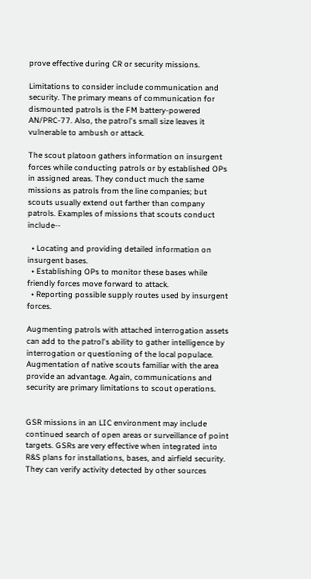prove effective during CR or security missions.

Limitations to consider include communication and security. The primary means of communication for dismounted patrols is the FM battery-powered AN/PRC-77. Also, the patrol's small size leaves it vulnerable to ambush or attack.

The scout platoon gathers information on insurgent forces while conducting patrols or by established OPs in assigned areas. They conduct much the same missions as patrols from the line companies; but scouts usually extend out farther than company patrols. Examples of missions that scouts conduct include--

  • Locating and providing detailed information on insurgent bases.
  • Establishing OPs to monitor these bases while friendly forces move forward to attack.
  • Reporting possible supply routes used by insurgent forces.

Augmenting patrols with attached interrogation assets can add to the patrol's ability to gather intelligence by interrogation or questioning of the local populace. Augmentation of native scouts familiar with the area provide an advantage. Again, communications and security are primary limitations to scout operations.


GSR missions in an LIC environment may include continued search of open areas or surveillance of point targets. GSRs are very effective when integrated into R&S plans for installations, bases, and airfield security. They can verify activity detected by other sources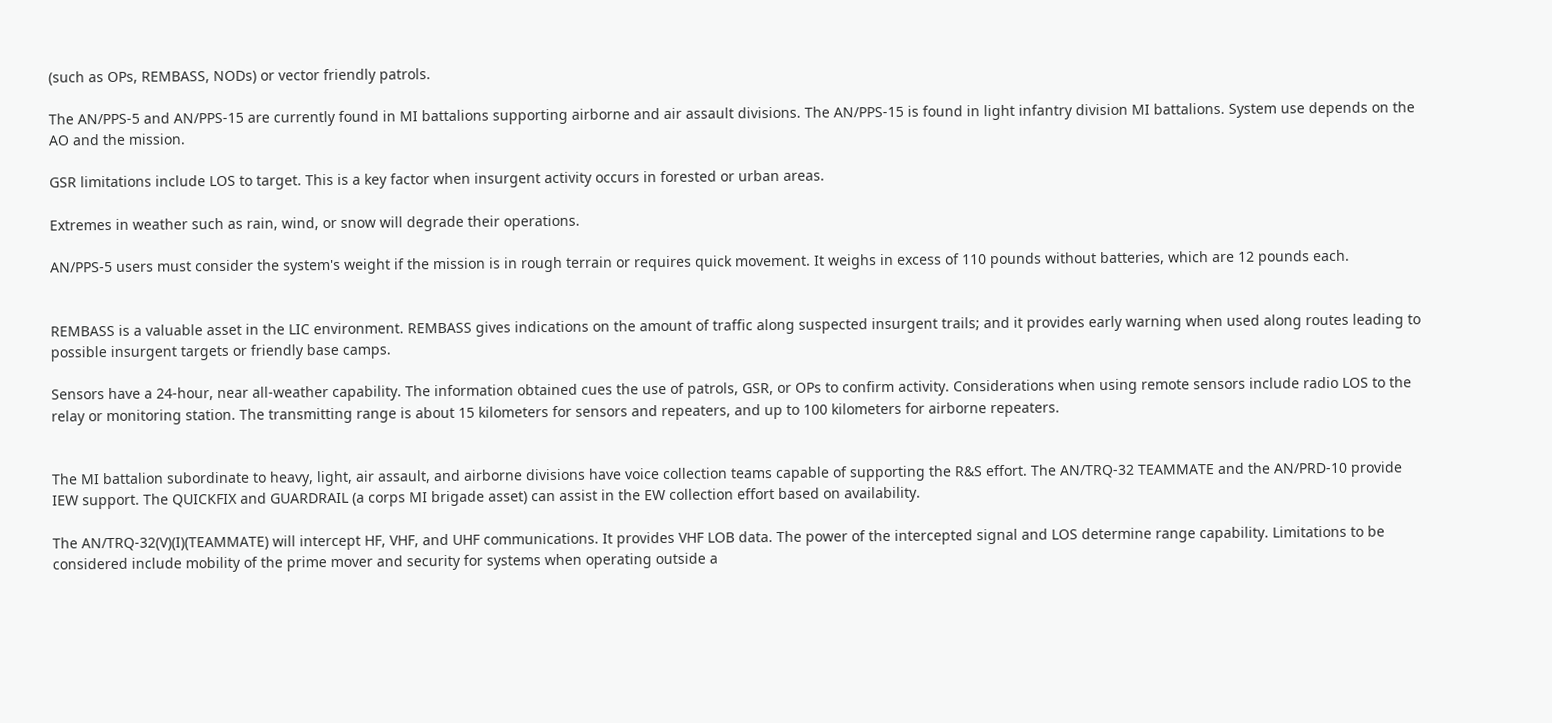(such as OPs, REMBASS, NODs) or vector friendly patrols.

The AN/PPS-5 and AN/PPS-15 are currently found in MI battalions supporting airborne and air assault divisions. The AN/PPS-15 is found in light infantry division MI battalions. System use depends on the AO and the mission.

GSR limitations include LOS to target. This is a key factor when insurgent activity occurs in forested or urban areas.

Extremes in weather such as rain, wind, or snow will degrade their operations.

AN/PPS-5 users must consider the system's weight if the mission is in rough terrain or requires quick movement. It weighs in excess of 110 pounds without batteries, which are 12 pounds each.


REMBASS is a valuable asset in the LIC environment. REMBASS gives indications on the amount of traffic along suspected insurgent trails; and it provides early warning when used along routes leading to possible insurgent targets or friendly base camps.

Sensors have a 24-hour, near all-weather capability. The information obtained cues the use of patrols, GSR, or OPs to confirm activity. Considerations when using remote sensors include radio LOS to the relay or monitoring station. The transmitting range is about 15 kilometers for sensors and repeaters, and up to 100 kilometers for airborne repeaters.


The MI battalion subordinate to heavy, light, air assault, and airborne divisions have voice collection teams capable of supporting the R&S effort. The AN/TRQ-32 TEAMMATE and the AN/PRD-10 provide IEW support. The QUICKFIX and GUARDRAIL (a corps MI brigade asset) can assist in the EW collection effort based on availability.

The AN/TRQ-32(V)(I)(TEAMMATE) will intercept HF, VHF, and UHF communications. It provides VHF LOB data. The power of the intercepted signal and LOS determine range capability. Limitations to be considered include mobility of the prime mover and security for systems when operating outside a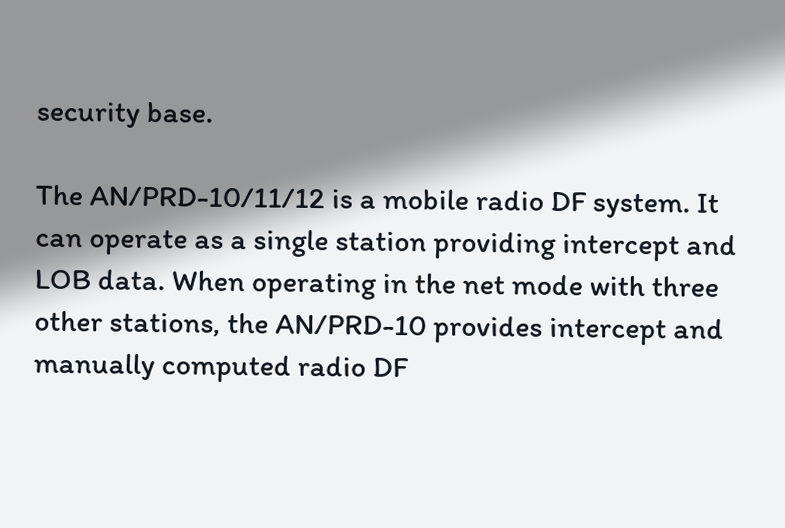security base.

The AN/PRD-10/11/12 is a mobile radio DF system. It can operate as a single station providing intercept and LOB data. When operating in the net mode with three other stations, the AN/PRD-10 provides intercept and manually computed radio DF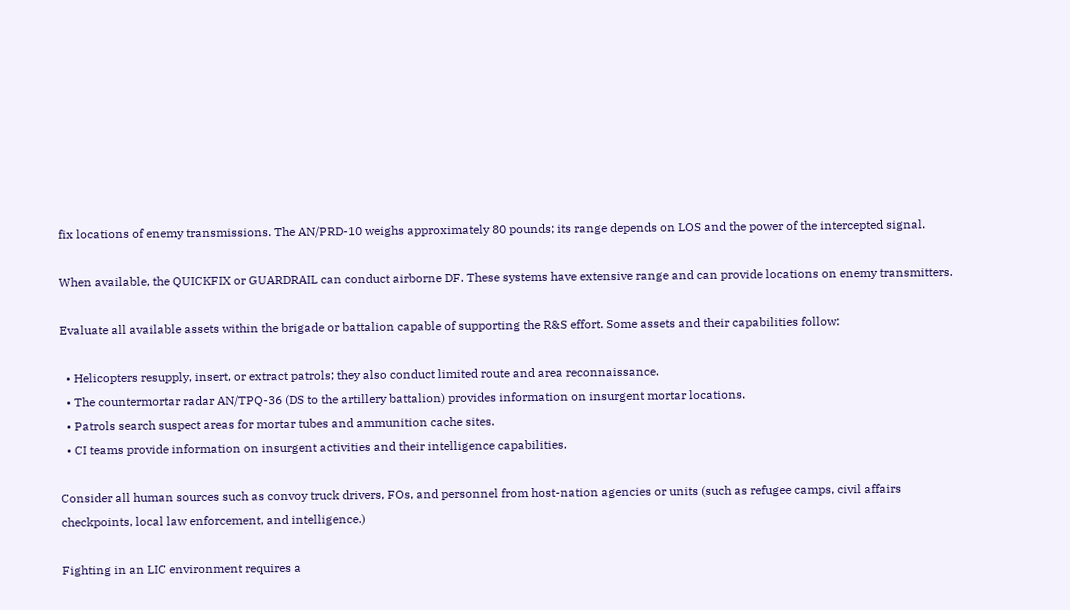fix locations of enemy transmissions. The AN/PRD-10 weighs approximately 80 pounds; its range depends on LOS and the power of the intercepted signal.

When available, the QUICKFIX or GUARDRAIL can conduct airborne DF. These systems have extensive range and can provide locations on enemy transmitters.

Evaluate all available assets within the brigade or battalion capable of supporting the R&S effort. Some assets and their capabilities follow:

  • Helicopters resupply, insert, or extract patrols; they also conduct limited route and area reconnaissance.
  • The countermortar radar AN/TPQ-36 (DS to the artillery battalion) provides information on insurgent mortar locations.
  • Patrols search suspect areas for mortar tubes and ammunition cache sites.
  • CI teams provide information on insurgent activities and their intelligence capabilities.

Consider all human sources such as convoy truck drivers, FOs, and personnel from host-nation agencies or units (such as refugee camps, civil affairs checkpoints, local law enforcement, and intelligence.)

Fighting in an LIC environment requires a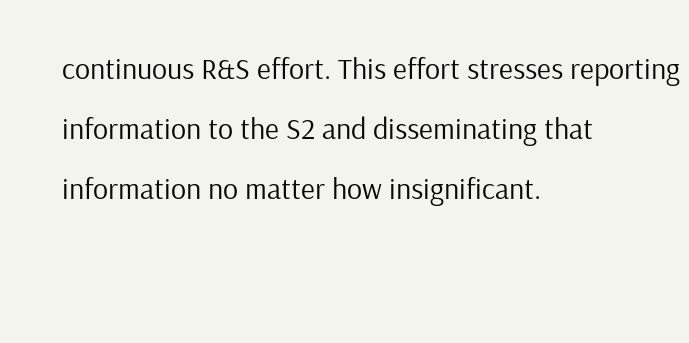continuous R&S effort. This effort stresses reporting information to the S2 and disseminating that information no matter how insignificant.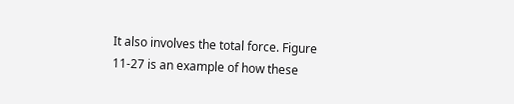It also involves the total force. Figure 11-27 is an example of how these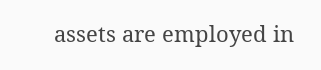assets are employed in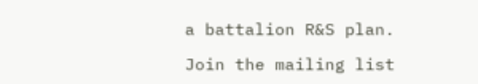a battalion R&S plan.

Join the mailing list